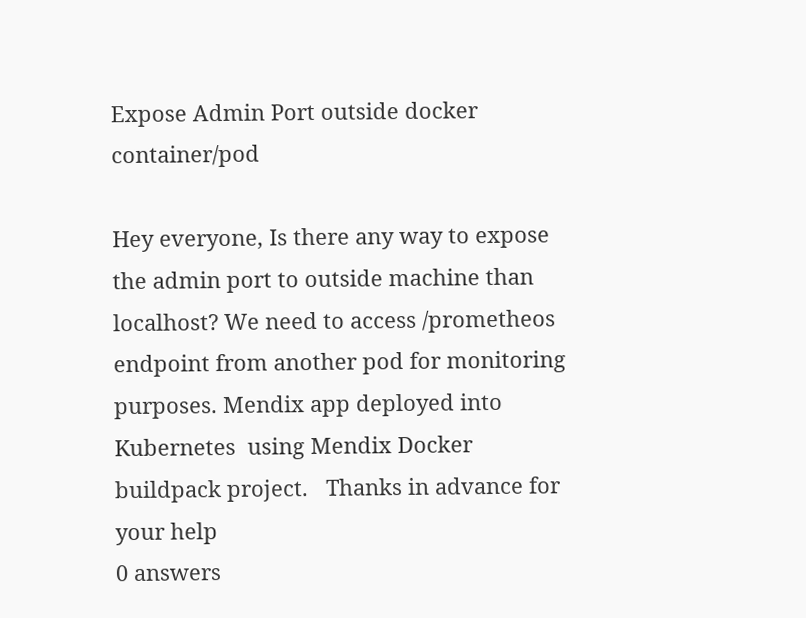Expose Admin Port outside docker container/pod

Hey everyone, Is there any way to expose the admin port to outside machine than localhost? We need to access /prometheos endpoint from another pod for monitoring purposes. Mendix app deployed into Kubernetes  using Mendix Docker buildpack project.   Thanks in advance for your help
0 answers